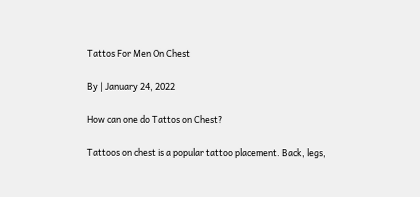Tattos For Men On Chest

By | January 24, 2022

How can one do Tattos on Chest?

Tattoos on chest is a popular tattoo placement. Back, legs,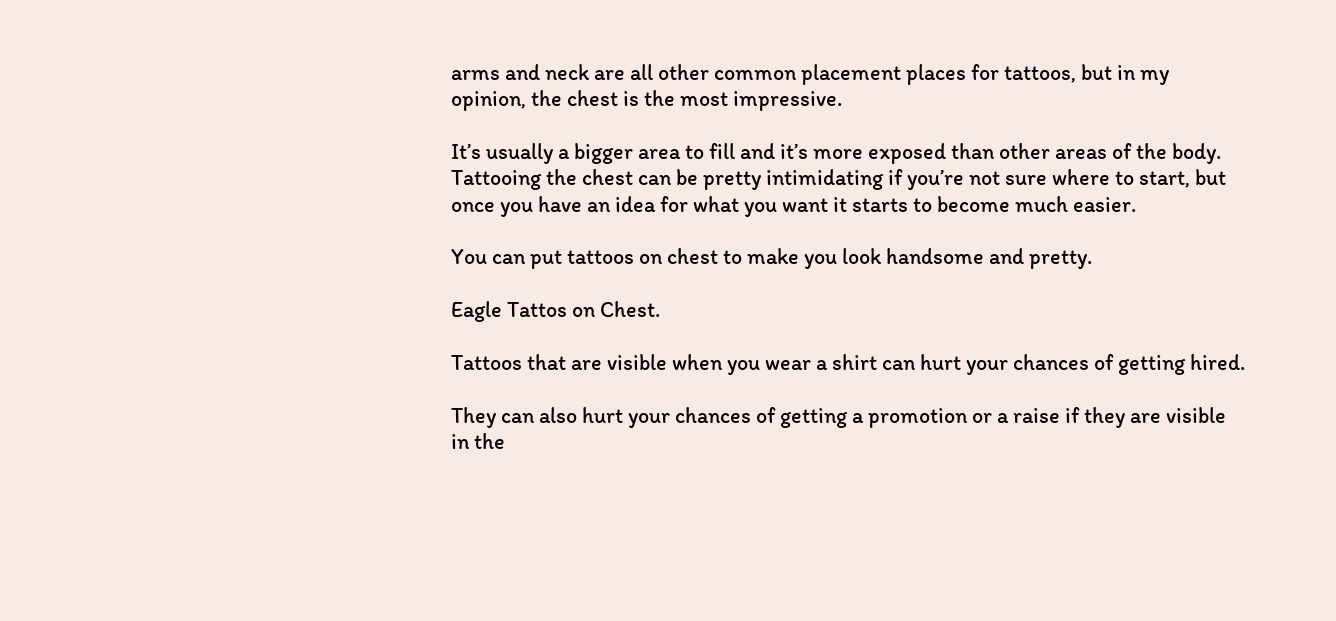arms and neck are all other common placement places for tattoos, but in my opinion, the chest is the most impressive.

It’s usually a bigger area to fill and it’s more exposed than other areas of the body. Tattooing the chest can be pretty intimidating if you’re not sure where to start, but once you have an idea for what you want it starts to become much easier.

You can put tattoos on chest to make you look handsome and pretty.

Eagle Tattos on Chest.

Tattoos that are visible when you wear a shirt can hurt your chances of getting hired.

They can also hurt your chances of getting a promotion or a raise if they are visible in the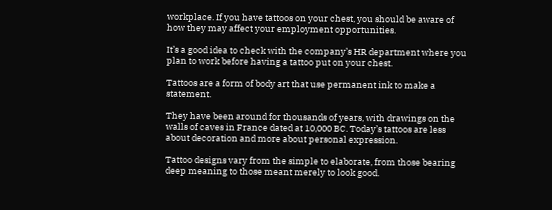workplace. If you have tattoos on your chest, you should be aware of how they may affect your employment opportunities.

It’s a good idea to check with the company’s HR department where you plan to work before having a tattoo put on your chest.

Tattoos are a form of body art that use permanent ink to make a statement.

They have been around for thousands of years, with drawings on the walls of caves in France dated at 10,000 BC. Today’s tattoos are less about decoration and more about personal expression.

Tattoo designs vary from the simple to elaborate, from those bearing deep meaning to those meant merely to look good.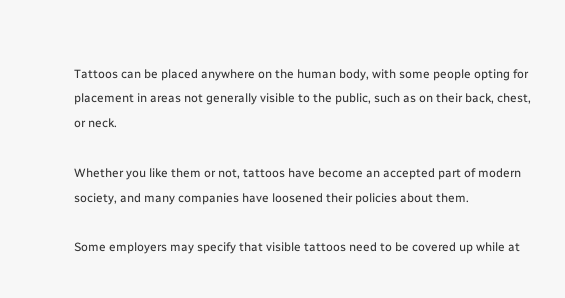Tattoos can be placed anywhere on the human body, with some people opting for placement in areas not generally visible to the public, such as on their back, chest, or neck.

Whether you like them or not, tattoos have become an accepted part of modern society, and many companies have loosened their policies about them.

Some employers may specify that visible tattoos need to be covered up while at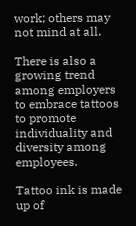work; others may not mind at all.

There is also a growing trend among employers to embrace tattoos to promote individuality and diversity among employees.

Tattoo ink is made up of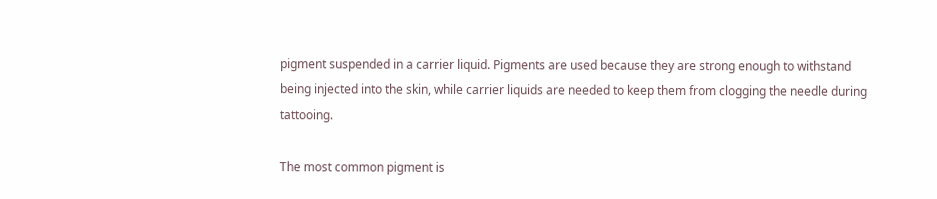pigment suspended in a carrier liquid. Pigments are used because they are strong enough to withstand being injected into the skin, while carrier liquids are needed to keep them from clogging the needle during tattooing.

The most common pigment is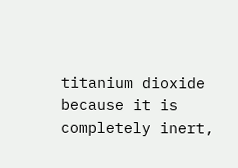titanium dioxide because it is completely inert,